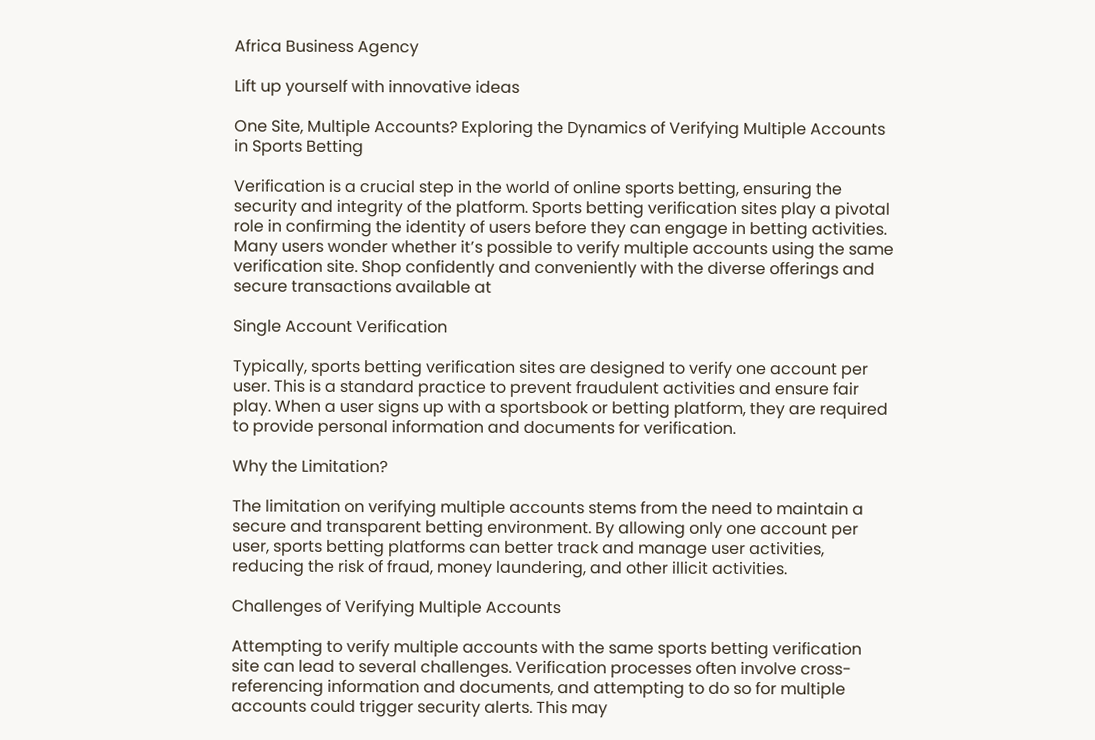Africa Business Agency

Lift up yourself with innovative ideas

One Site, Multiple Accounts? Exploring the Dynamics of Verifying Multiple Accounts in Sports Betting

Verification is a crucial step in the world of online sports betting, ensuring the security and integrity of the platform. Sports betting verification sites play a pivotal role in confirming the identity of users before they can engage in betting activities. Many users wonder whether it’s possible to verify multiple accounts using the same verification site. Shop confidently and conveniently with the diverse offerings and secure transactions available at

Single Account Verification

Typically, sports betting verification sites are designed to verify one account per user. This is a standard practice to prevent fraudulent activities and ensure fair play. When a user signs up with a sportsbook or betting platform, they are required to provide personal information and documents for verification.

Why the Limitation?

The limitation on verifying multiple accounts stems from the need to maintain a secure and transparent betting environment. By allowing only one account per user, sports betting platforms can better track and manage user activities, reducing the risk of fraud, money laundering, and other illicit activities.

Challenges of Verifying Multiple Accounts

Attempting to verify multiple accounts with the same sports betting verification site can lead to several challenges. Verification processes often involve cross-referencing information and documents, and attempting to do so for multiple accounts could trigger security alerts. This may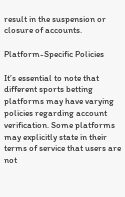result in the suspension or closure of accounts.

Platform-Specific Policies

It’s essential to note that different sports betting platforms may have varying policies regarding account verification. Some platforms may explicitly state in their terms of service that users are not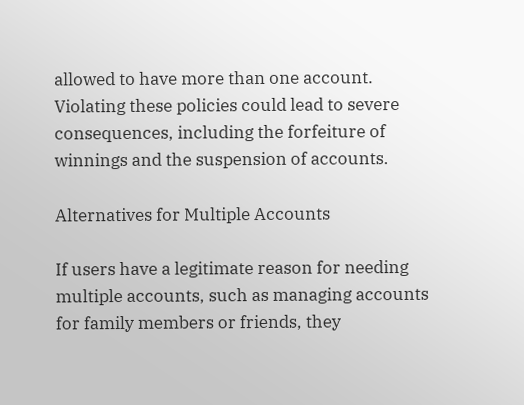allowed to have more than one account. Violating these policies could lead to severe consequences, including the forfeiture of winnings and the suspension of accounts.

Alternatives for Multiple Accounts

If users have a legitimate reason for needing multiple accounts, such as managing accounts for family members or friends, they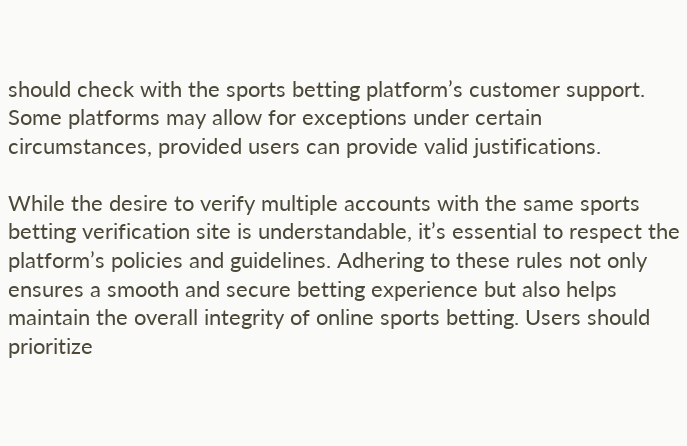should check with the sports betting platform’s customer support. Some platforms may allow for exceptions under certain circumstances, provided users can provide valid justifications.

While the desire to verify multiple accounts with the same sports betting verification site is understandable, it’s essential to respect the platform’s policies and guidelines. Adhering to these rules not only ensures a smooth and secure betting experience but also helps maintain the overall integrity of online sports betting. Users should prioritize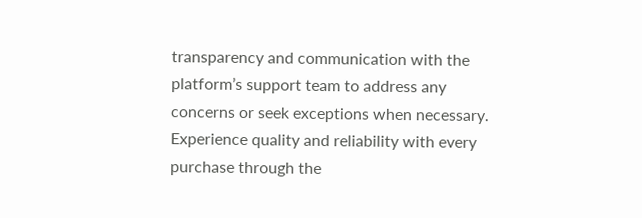transparency and communication with the platform’s support team to address any concerns or seek exceptions when necessary. Experience quality and reliability with every purchase through the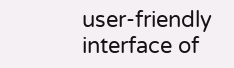user-friendly interface of